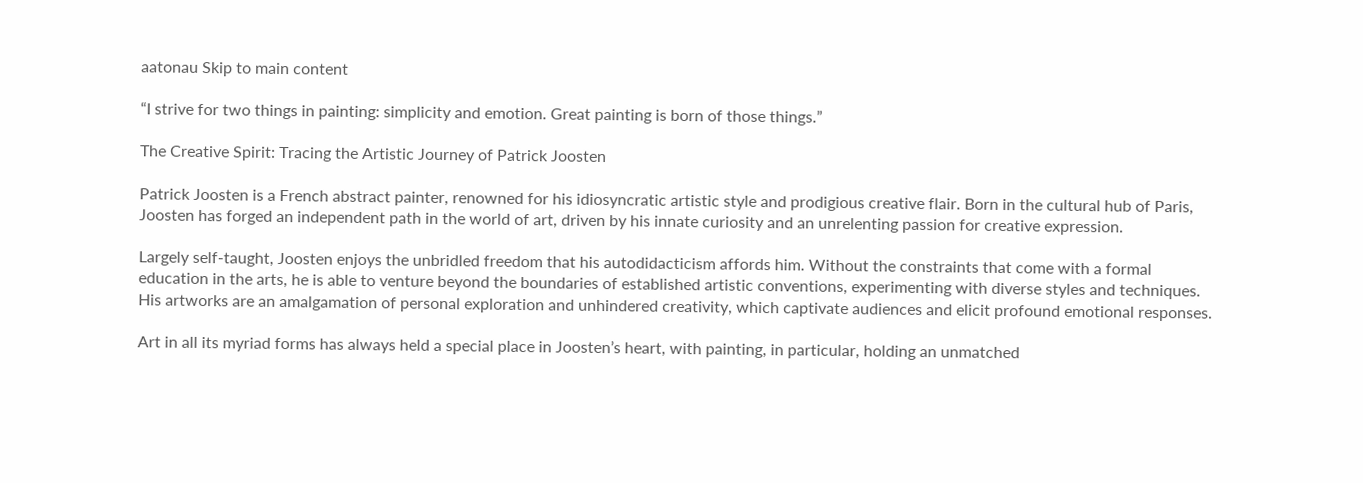aatonau Skip to main content

“I strive for two things in painting: simplicity and emotion. Great painting is born of those things.”

The Creative Spirit: Tracing the Artistic Journey of Patrick Joosten

Patrick Joosten is a French abstract painter, renowned for his idiosyncratic artistic style and prodigious creative flair. Born in the cultural hub of Paris, Joosten has forged an independent path in the world of art, driven by his innate curiosity and an unrelenting passion for creative expression.

Largely self-taught, Joosten enjoys the unbridled freedom that his autodidacticism affords him. Without the constraints that come with a formal education in the arts, he is able to venture beyond the boundaries of established artistic conventions, experimenting with diverse styles and techniques. His artworks are an amalgamation of personal exploration and unhindered creativity, which captivate audiences and elicit profound emotional responses.

Art in all its myriad forms has always held a special place in Joosten’s heart, with painting, in particular, holding an unmatched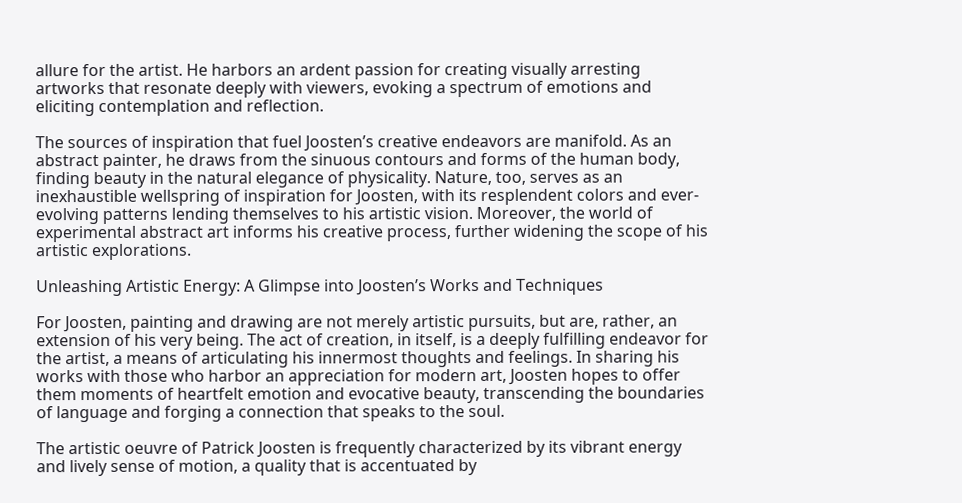allure for the artist. He harbors an ardent passion for creating visually arresting artworks that resonate deeply with viewers, evoking a spectrum of emotions and eliciting contemplation and reflection.

The sources of inspiration that fuel Joosten’s creative endeavors are manifold. As an abstract painter, he draws from the sinuous contours and forms of the human body, finding beauty in the natural elegance of physicality. Nature, too, serves as an inexhaustible wellspring of inspiration for Joosten, with its resplendent colors and ever-evolving patterns lending themselves to his artistic vision. Moreover, the world of experimental abstract art informs his creative process, further widening the scope of his artistic explorations.

Unleashing Artistic Energy: A Glimpse into Joosten’s Works and Techniques

For Joosten, painting and drawing are not merely artistic pursuits, but are, rather, an extension of his very being. The act of creation, in itself, is a deeply fulfilling endeavor for the artist, a means of articulating his innermost thoughts and feelings. In sharing his works with those who harbor an appreciation for modern art, Joosten hopes to offer them moments of heartfelt emotion and evocative beauty, transcending the boundaries of language and forging a connection that speaks to the soul.

The artistic oeuvre of Patrick Joosten is frequently characterized by its vibrant energy and lively sense of motion, a quality that is accentuated by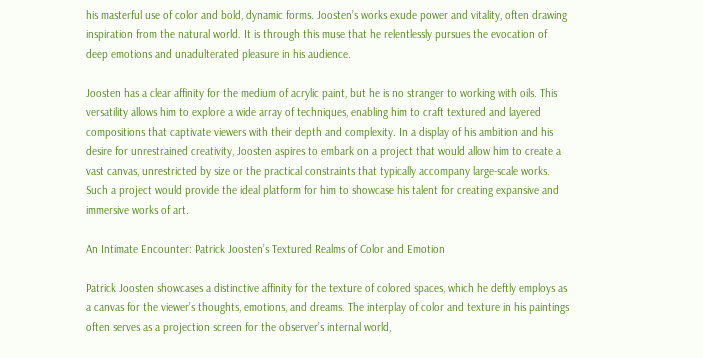his masterful use of color and bold, dynamic forms. Joosten’s works exude power and vitality, often drawing inspiration from the natural world. It is through this muse that he relentlessly pursues the evocation of deep emotions and unadulterated pleasure in his audience.

Joosten has a clear affinity for the medium of acrylic paint, but he is no stranger to working with oils. This versatility allows him to explore a wide array of techniques, enabling him to craft textured and layered compositions that captivate viewers with their depth and complexity. In a display of his ambition and his desire for unrestrained creativity, Joosten aspires to embark on a project that would allow him to create a vast canvas, unrestricted by size or the practical constraints that typically accompany large-scale works. Such a project would provide the ideal platform for him to showcase his talent for creating expansive and immersive works of art.

An Intimate Encounter: Patrick Joosten’s Textured Realms of Color and Emotion

Patrick Joosten showcases a distinctive affinity for the texture of colored spaces, which he deftly employs as a canvas for the viewer’s thoughts, emotions, and dreams. The interplay of color and texture in his paintings often serves as a projection screen for the observer’s internal world,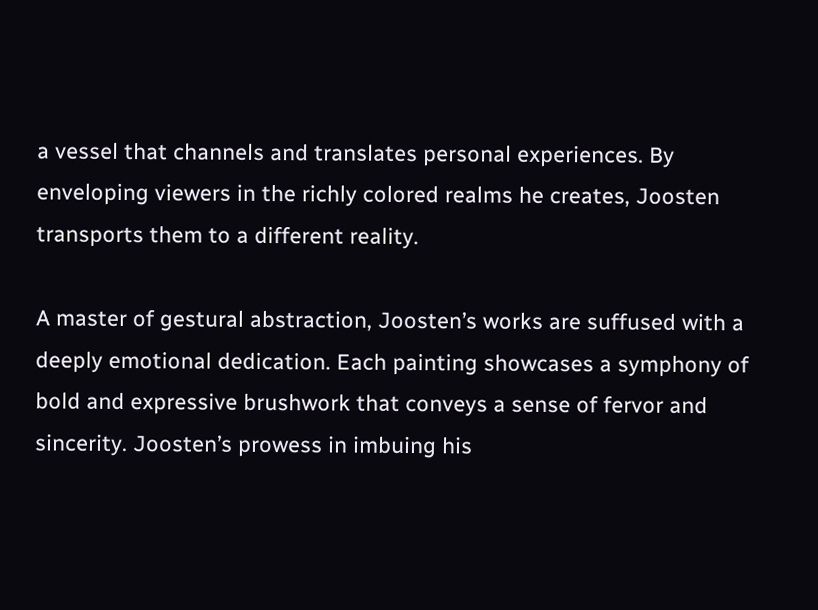a vessel that channels and translates personal experiences. By enveloping viewers in the richly colored realms he creates, Joosten transports them to a different reality.

A master of gestural abstraction, Joosten’s works are suffused with a deeply emotional dedication. Each painting showcases a symphony of bold and expressive brushwork that conveys a sense of fervor and sincerity. Joosten’s prowess in imbuing his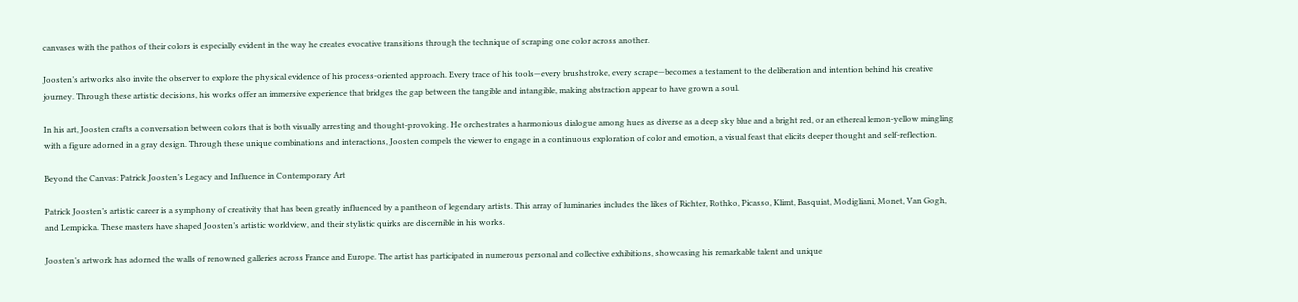canvases with the pathos of their colors is especially evident in the way he creates evocative transitions through the technique of scraping one color across another.

Joosten’s artworks also invite the observer to explore the physical evidence of his process-oriented approach. Every trace of his tools—every brushstroke, every scrape—becomes a testament to the deliberation and intention behind his creative journey. Through these artistic decisions, his works offer an immersive experience that bridges the gap between the tangible and intangible, making abstraction appear to have grown a soul.

In his art, Joosten crafts a conversation between colors that is both visually arresting and thought-provoking. He orchestrates a harmonious dialogue among hues as diverse as a deep sky blue and a bright red, or an ethereal lemon-yellow mingling with a figure adorned in a gray design. Through these unique combinations and interactions, Joosten compels the viewer to engage in a continuous exploration of color and emotion, a visual feast that elicits deeper thought and self-reflection.

Beyond the Canvas: Patrick Joosten’s Legacy and Influence in Contemporary Art

Patrick Joosten’s artistic career is a symphony of creativity that has been greatly influenced by a pantheon of legendary artists. This array of luminaries includes the likes of Richter, Rothko, Picasso, Klimt, Basquiat, Modigliani, Monet, Van Gogh, and Lempicka. These masters have shaped Joosten’s artistic worldview, and their stylistic quirks are discernible in his works.

Joosten’s artwork has adorned the walls of renowned galleries across France and Europe. The artist has participated in numerous personal and collective exhibitions, showcasing his remarkable talent and unique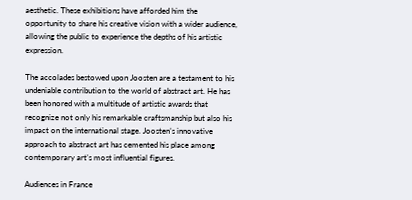aesthetic. These exhibitions have afforded him the opportunity to share his creative vision with a wider audience, allowing the public to experience the depths of his artistic expression.

The accolades bestowed upon Joosten are a testament to his undeniable contribution to the world of abstract art. He has been honored with a multitude of artistic awards that recognize not only his remarkable craftsmanship but also his impact on the international stage. Joosten’s innovative approach to abstract art has cemented his place among contemporary art’s most influential figures.

Audiences in France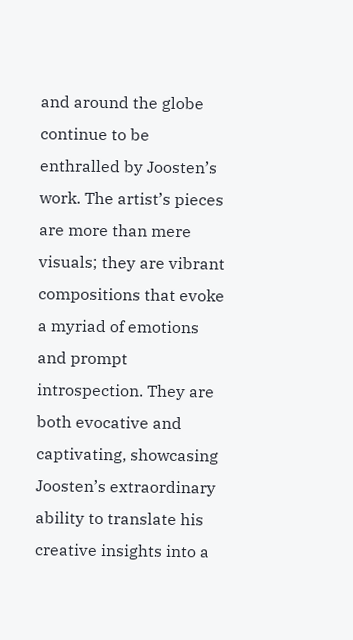and around the globe continue to be enthralled by Joosten’s work. The artist’s pieces are more than mere visuals; they are vibrant compositions that evoke a myriad of emotions and prompt introspection. They are both evocative and captivating, showcasing Joosten’s extraordinary ability to translate his creative insights into a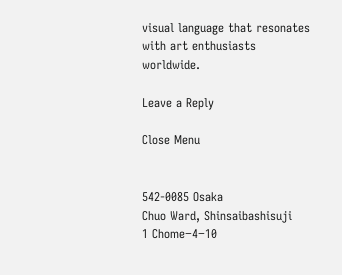visual language that resonates with art enthusiasts worldwide.

Leave a Reply

Close Menu


542-0085 Osaka
Chuo Ward, Shinsaibashisuji
1 Chome−4−10